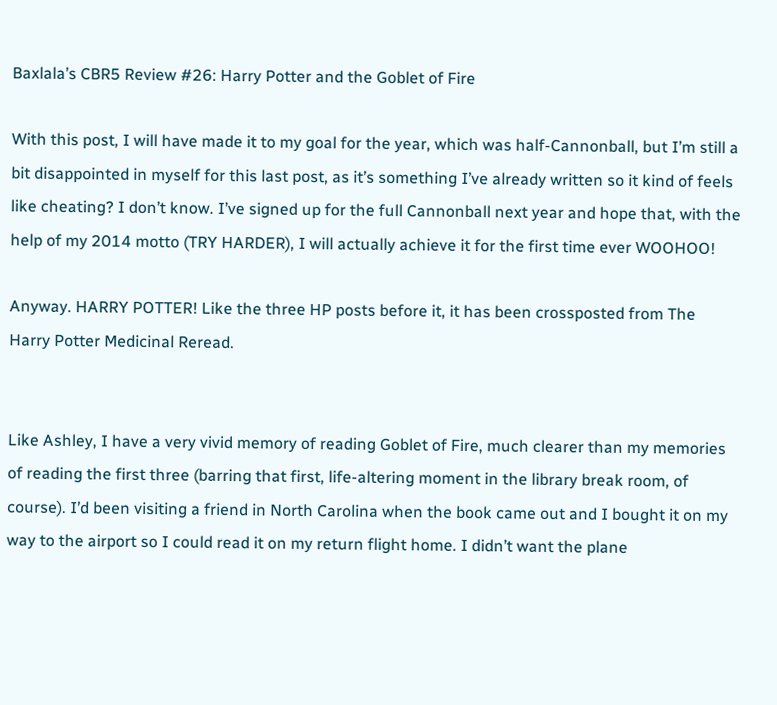Baxlala’s CBR5 Review #26: Harry Potter and the Goblet of Fire

With this post, I will have made it to my goal for the year, which was half-Cannonball, but I’m still a bit disappointed in myself for this last post, as it’s something I’ve already written so it kind of feels like cheating? I don’t know. I’ve signed up for the full Cannonball next year and hope that, with the help of my 2014 motto (TRY HARDER), I will actually achieve it for the first time ever WOOHOO!

Anyway. HARRY POTTER! Like the three HP posts before it, it has been crossposted from The Harry Potter Medicinal Reread.


Like Ashley, I have a very vivid memory of reading Goblet of Fire, much clearer than my memories of reading the first three (barring that first, life-altering moment in the library break room, of course). I’d been visiting a friend in North Carolina when the book came out and I bought it on my way to the airport so I could read it on my return flight home. I didn’t want the plane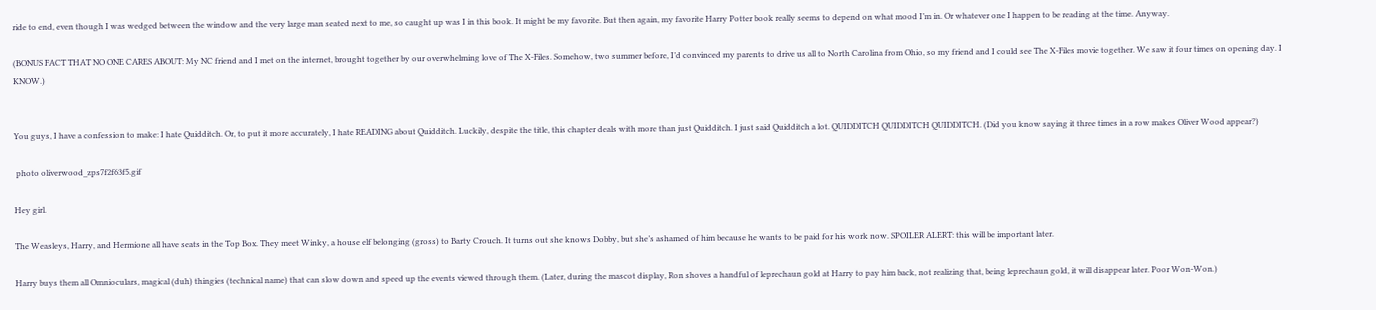ride to end, even though I was wedged between the window and the very large man seated next to me, so caught up was I in this book. It might be my favorite. But then again, my favorite Harry Potter book really seems to depend on what mood I’m in. Or whatever one I happen to be reading at the time. Anyway.

(BONUS FACT THAT NO ONE CARES ABOUT: My NC friend and I met on the internet, brought together by our overwhelming love of The X-Files. Somehow, two summer before, I’d convinced my parents to drive us all to North Carolina from Ohio, so my friend and I could see The X-Files movie together. We saw it four times on opening day. I KNOW.)


You guys, I have a confession to make: I hate Quidditch. Or, to put it more accurately, I hate READING about Quidditch. Luckily, despite the title, this chapter deals with more than just Quidditch. I just said Quidditch a lot. QUIDDITCH QUIDDITCH QUIDDITCH. (Did you know saying it three times in a row makes Oliver Wood appear?)

 photo oliverwood_zps7f2f63f5.gif

Hey girl.

The Weasleys, Harry, and Hermione all have seats in the Top Box. They meet Winky, a house elf belonging (gross) to Barty Crouch. It turns out she knows Dobby, but she’s ashamed of him because he wants to be paid for his work now. SPOILER ALERT: this will be important later.

Harry buys them all Omnioculars, magical (duh) thingies (technical name) that can slow down and speed up the events viewed through them. (Later, during the mascot display, Ron shoves a handful of leprechaun gold at Harry to pay him back, not realizing that, being leprechaun gold, it will disappear later. Poor Won-Won.)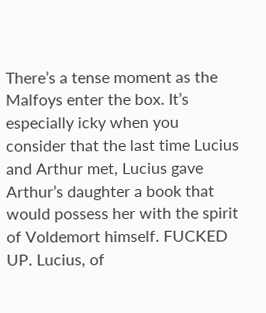There’s a tense moment as the Malfoys enter the box. It’s especially icky when you consider that the last time Lucius and Arthur met, Lucius gave Arthur’s daughter a book that would possess her with the spirit of Voldemort himself. FUCKED UP. Lucius, of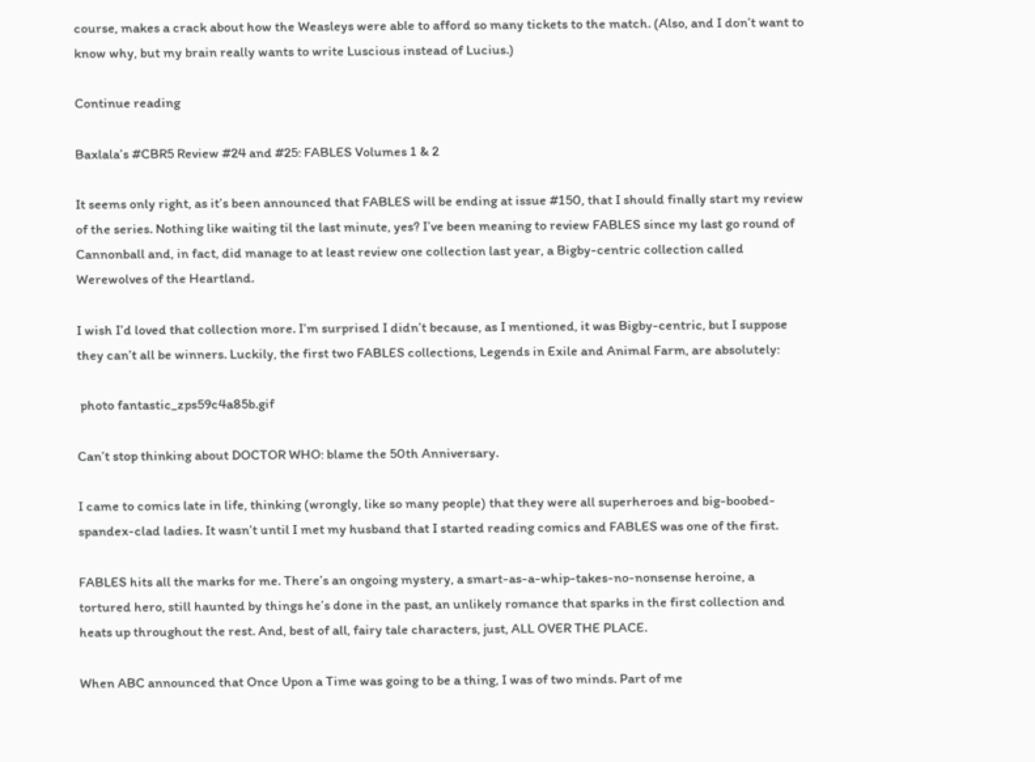course, makes a crack about how the Weasleys were able to afford so many tickets to the match. (Also, and I don’t want to know why, but my brain really wants to write Luscious instead of Lucius.)

Continue reading

Baxlala’s #CBR5 Review #24 and #25: FABLES Volumes 1 & 2

It seems only right, as it’s been announced that FABLES will be ending at issue #150, that I should finally start my review of the series. Nothing like waiting til the last minute, yes? I’ve been meaning to review FABLES since my last go round of Cannonball and, in fact, did manage to at least review one collection last year, a Bigby-centric collection called Werewolves of the Heartland.

I wish I’d loved that collection more. I’m surprised I didn’t because, as I mentioned, it was Bigby-centric, but I suppose they can’t all be winners. Luckily, the first two FABLES collections, Legends in Exile and Animal Farm, are absolutely:

 photo fantastic_zps59c4a85b.gif

Can’t stop thinking about DOCTOR WHO: blame the 50th Anniversary.

I came to comics late in life, thinking (wrongly, like so many people) that they were all superheroes and big-boobed-spandex-clad ladies. It wasn’t until I met my husband that I started reading comics and FABLES was one of the first.

FABLES hits all the marks for me. There’s an ongoing mystery, a smart-as-a-whip-takes-no-nonsense heroine, a tortured hero, still haunted by things he’s done in the past, an unlikely romance that sparks in the first collection and heats up throughout the rest. And, best of all, fairy tale characters, just, ALL OVER THE PLACE.

When ABC announced that Once Upon a Time was going to be a thing, I was of two minds. Part of me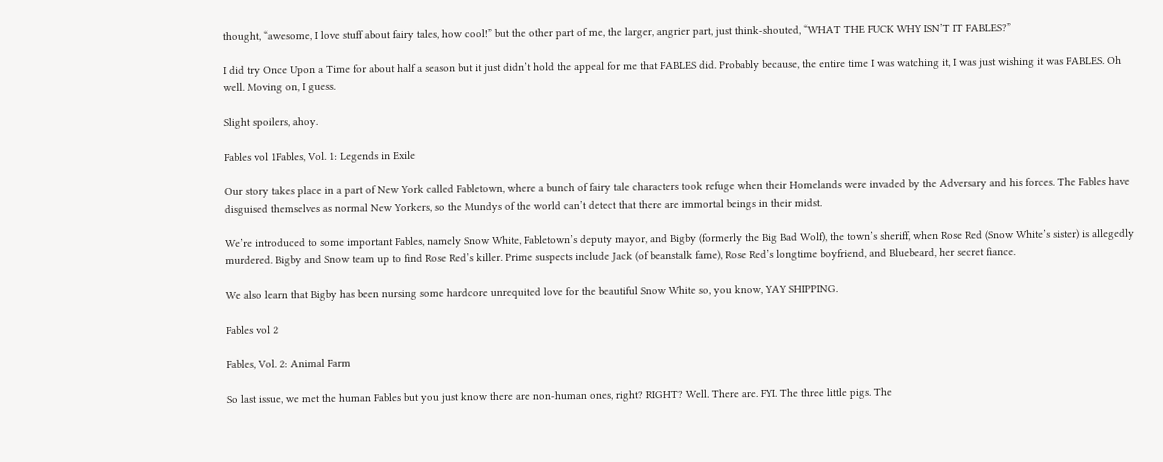thought, “awesome, I love stuff about fairy tales, how cool!” but the other part of me, the larger, angrier part, just think-shouted, “WHAT THE FUCK WHY ISN’T IT FABLES?”

I did try Once Upon a Time for about half a season but it just didn’t hold the appeal for me that FABLES did. Probably because, the entire time I was watching it, I was just wishing it was FABLES. Oh well. Moving on, I guess.

Slight spoilers, ahoy.

Fables vol 1Fables, Vol. 1: Legends in Exile

Our story takes place in a part of New York called Fabletown, where a bunch of fairy tale characters took refuge when their Homelands were invaded by the Adversary and his forces. The Fables have disguised themselves as normal New Yorkers, so the Mundys of the world can’t detect that there are immortal beings in their midst.

We’re introduced to some important Fables, namely Snow White, Fabletown’s deputy mayor, and Bigby (formerly the Big Bad Wolf), the town’s sheriff, when Rose Red (Snow White’s sister) is allegedly murdered. Bigby and Snow team up to find Rose Red’s killer. Prime suspects include Jack (of beanstalk fame), Rose Red’s longtime boyfriend, and Bluebeard, her secret fiance.

We also learn that Bigby has been nursing some hardcore unrequited love for the beautiful Snow White so, you know, YAY SHIPPING.

Fables vol 2

Fables, Vol. 2: Animal Farm

So last issue, we met the human Fables but you just know there are non-human ones, right? RIGHT? Well. There are. FYI. The three little pigs. The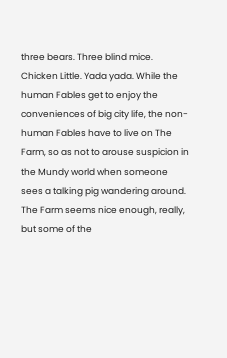three bears. Three blind mice. Chicken Little. Yada yada. While the human Fables get to enjoy the conveniences of big city life, the non-human Fables have to live on The Farm, so as not to arouse suspicion in the Mundy world when someone sees a talking pig wandering around. The Farm seems nice enough, really, but some of the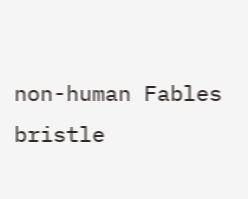non-human Fables bristle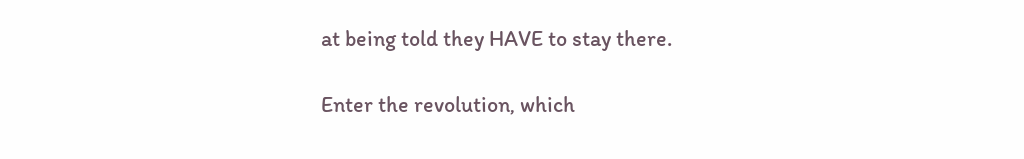at being told they HAVE to stay there.

Enter the revolution, which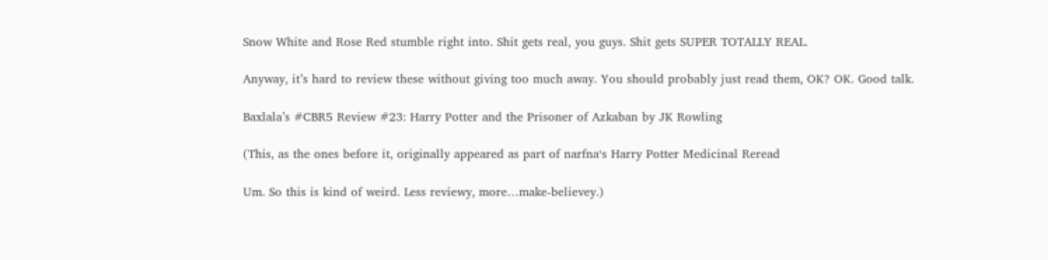Snow White and Rose Red stumble right into. Shit gets real, you guys. Shit gets SUPER TOTALLY REAL.

Anyway, it’s hard to review these without giving too much away. You should probably just read them, OK? OK. Good talk.

Baxlala’s #CBR5 Review #23: Harry Potter and the Prisoner of Azkaban by JK Rowling

(This, as the ones before it, originally appeared as part of narfna‘s Harry Potter Medicinal Reread

Um. So this is kind of weird. Less reviewy, more…make-believey.)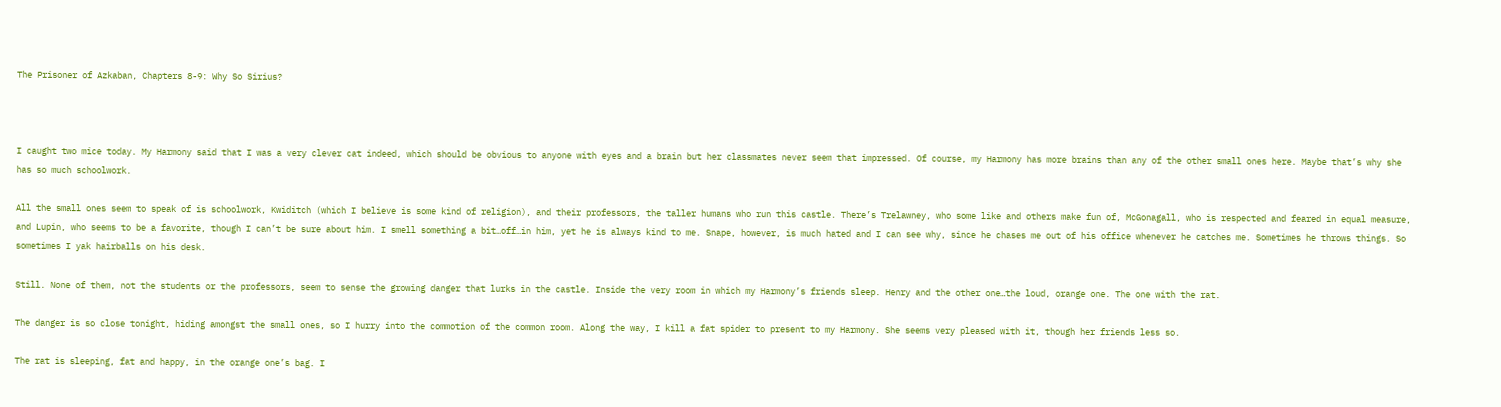The Prisoner of Azkaban, Chapters 8-9: Why So Sirius?



I caught two mice today. My Harmony said that I was a very clever cat indeed, which should be obvious to anyone with eyes and a brain but her classmates never seem that impressed. Of course, my Harmony has more brains than any of the other small ones here. Maybe that’s why she has so much schoolwork.

All the small ones seem to speak of is schoolwork, Kwiditch (which I believe is some kind of religion), and their professors, the taller humans who run this castle. There’s Trelawney, who some like and others make fun of, McGonagall, who is respected and feared in equal measure, and Lupin, who seems to be a favorite, though I can’t be sure about him. I smell something a bit…off…in him, yet he is always kind to me. Snape, however, is much hated and I can see why, since he chases me out of his office whenever he catches me. Sometimes he throws things. So sometimes I yak hairballs on his desk.

Still. None of them, not the students or the professors, seem to sense the growing danger that lurks in the castle. Inside the very room in which my Harmony’s friends sleep. Henry and the other one…the loud, orange one. The one with the rat.

The danger is so close tonight, hiding amongst the small ones, so I hurry into the commotion of the common room. Along the way, I kill a fat spider to present to my Harmony. She seems very pleased with it, though her friends less so.

The rat is sleeping, fat and happy, in the orange one’s bag. I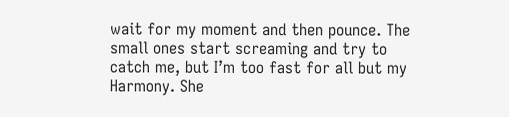wait for my moment and then pounce. The small ones start screaming and try to catch me, but I’m too fast for all but my Harmony. She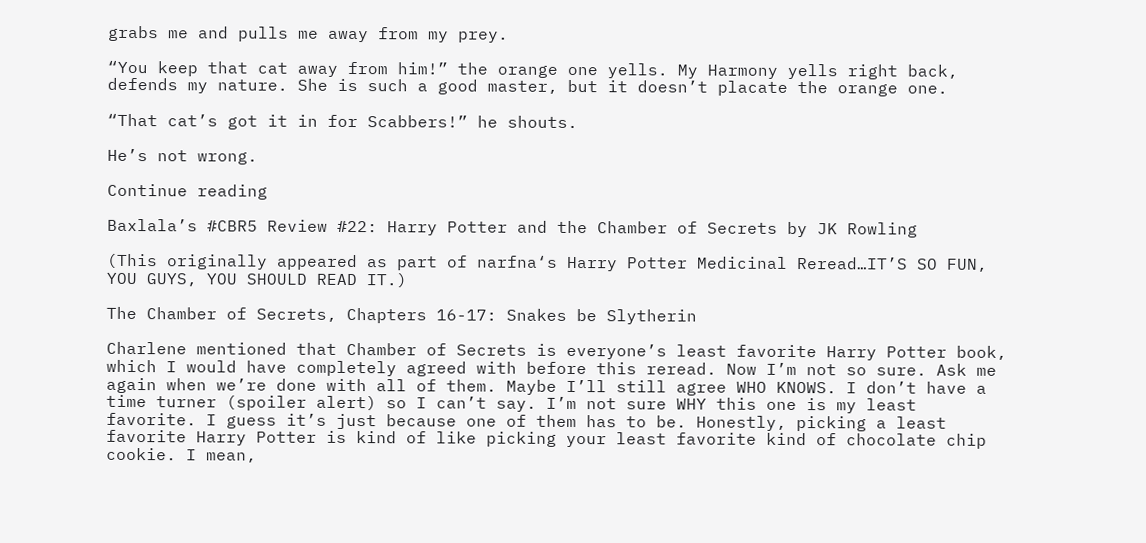grabs me and pulls me away from my prey.

“You keep that cat away from him!” the orange one yells. My Harmony yells right back, defends my nature. She is such a good master, but it doesn’t placate the orange one.

“That cat’s got it in for Scabbers!” he shouts.

He’s not wrong.

Continue reading

Baxlala’s #CBR5 Review #22: Harry Potter and the Chamber of Secrets by JK Rowling

(This originally appeared as part of narfna‘s Harry Potter Medicinal Reread…IT’S SO FUN, YOU GUYS, YOU SHOULD READ IT.)

The Chamber of Secrets, Chapters 16-17: Snakes be Slytherin

Charlene mentioned that Chamber of Secrets is everyone’s least favorite Harry Potter book, which I would have completely agreed with before this reread. Now I’m not so sure. Ask me again when we’re done with all of them. Maybe I’ll still agree WHO KNOWS. I don’t have a time turner (spoiler alert) so I can’t say. I’m not sure WHY this one is my least favorite. I guess it’s just because one of them has to be. Honestly, picking a least favorite Harry Potter is kind of like picking your least favorite kind of chocolate chip cookie. I mean,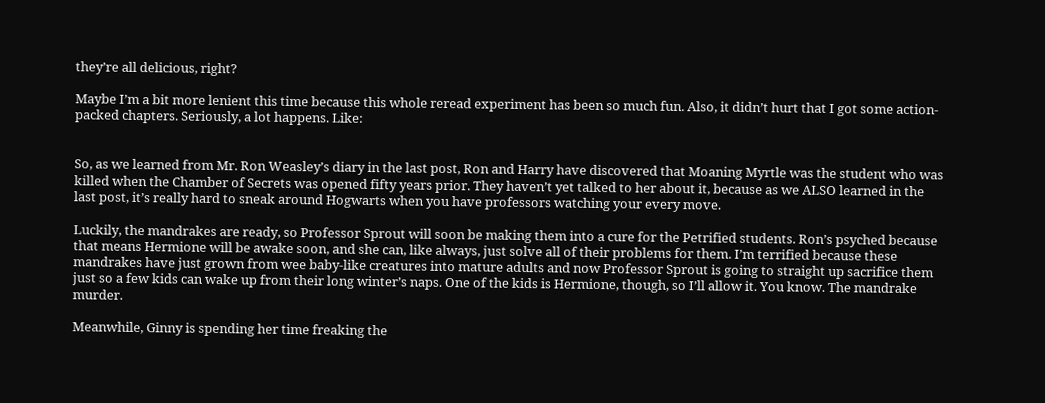they’re all delicious, right?

Maybe I’m a bit more lenient this time because this whole reread experiment has been so much fun. Also, it didn’t hurt that I got some action-packed chapters. Seriously, a lot happens. Like:


So, as we learned from Mr. Ron Weasley’s diary in the last post, Ron and Harry have discovered that Moaning Myrtle was the student who was killed when the Chamber of Secrets was opened fifty years prior. They haven’t yet talked to her about it, because as we ALSO learned in the last post, it’s really hard to sneak around Hogwarts when you have professors watching your every move.

Luckily, the mandrakes are ready, so Professor Sprout will soon be making them into a cure for the Petrified students. Ron’s psyched because that means Hermione will be awake soon, and she can, like always, just solve all of their problems for them. I’m terrified because these mandrakes have just grown from wee baby-like creatures into mature adults and now Professor Sprout is going to straight up sacrifice them just so a few kids can wake up from their long winter’s naps. One of the kids is Hermione, though, so I’ll allow it. You know. The mandrake murder.

Meanwhile, Ginny is spending her time freaking the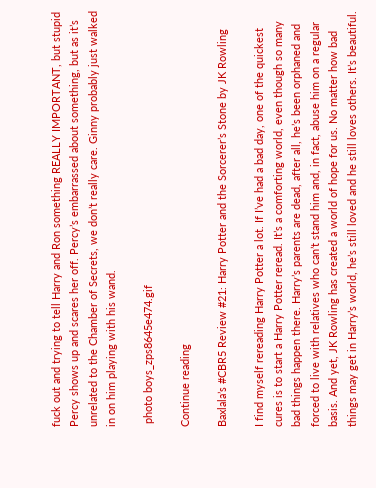fuck out and trying to tell Harry and Ron something REALLY IMPORTANT, but stupid Percy shows up and scares her off. Percy’s embarrassed about something, but as it’s unrelated to the Chamber of Secrets, we don’t really care. Ginny probably just walked in on him playing with his wand.

 photo boys_zps8645e474.gif

Continue reading

Baxlala’s #CBR5 Review #21: Harry Potter and the Sorcerer’s Stone by JK Rowling

I find myself rereading Harry Potter a lot. If I’ve had a bad day, one of the quickest cures is to start a Harry Potter reread. It’s a comforting world, even though so many bad things happen there. Harry’s parents are dead, after all, he’s been orphaned and forced to live with relatives who can’t stand him and, in fact, abuse him on a regular basis. And yet, JK Rowling has created a world of hope for us. No matter how bad things may get in Harry’s world, he’s still loved and he still loves others. It’s beautiful.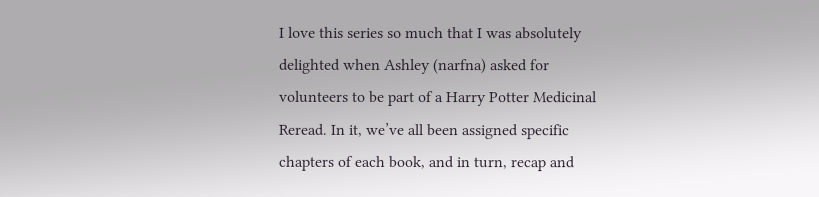I love this series so much that I was absolutely delighted when Ashley (narfna) asked for volunteers to be part of a Harry Potter Medicinal Reread. In it, we’ve all been assigned specific chapters of each book, and in turn, recap and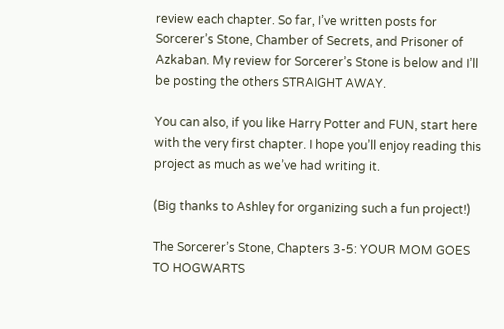review each chapter. So far, I’ve written posts for Sorcerer’s Stone, Chamber of Secrets, and Prisoner of Azkaban. My review for Sorcerer’s Stone is below and I’ll be posting the others STRAIGHT AWAY.

You can also, if you like Harry Potter and FUN, start here with the very first chapter. I hope you’ll enjoy reading this project as much as we’ve had writing it.

(Big thanks to Ashley for organizing such a fun project!)

The Sorcerer’s Stone, Chapters 3-5: YOUR MOM GOES TO HOGWARTS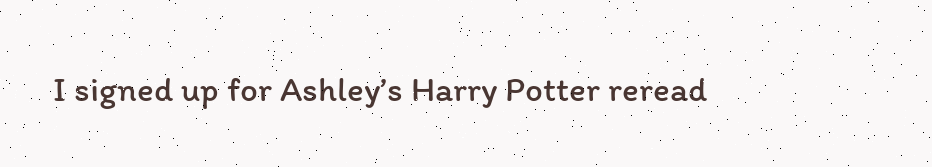I signed up for Ashley’s Harry Potter reread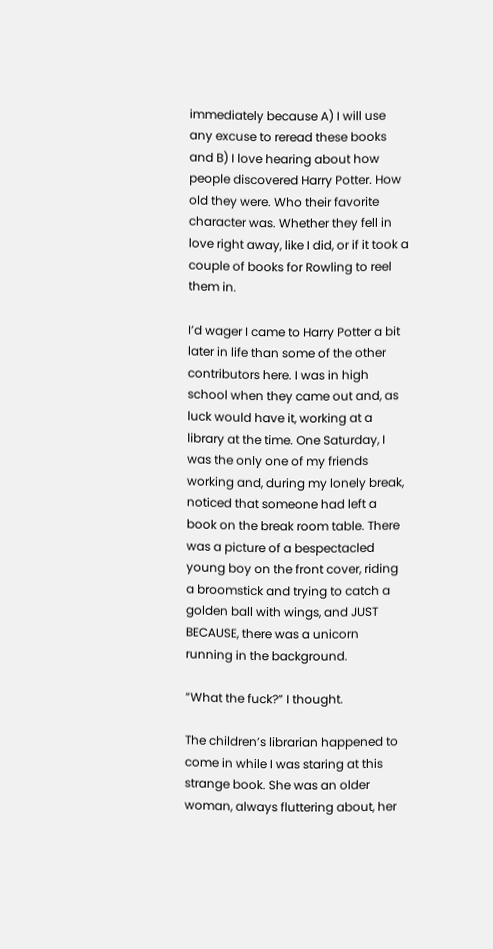immediately because A) I will use any excuse to reread these books and B) I love hearing about how people discovered Harry Potter. How old they were. Who their favorite character was. Whether they fell in love right away, like I did, or if it took a couple of books for Rowling to reel them in.

I’d wager I came to Harry Potter a bit later in life than some of the other contributors here. I was in high school when they came out and, as luck would have it, working at a library at the time. One Saturday, I was the only one of my friends working and, during my lonely break, noticed that someone had left a book on the break room table. There was a picture of a bespectacled young boy on the front cover, riding a broomstick and trying to catch a golden ball with wings, and JUST BECAUSE, there was a unicorn running in the background.

“What the fuck?” I thought.

The children’s librarian happened to come in while I was staring at this strange book. She was an older woman, always fluttering about, her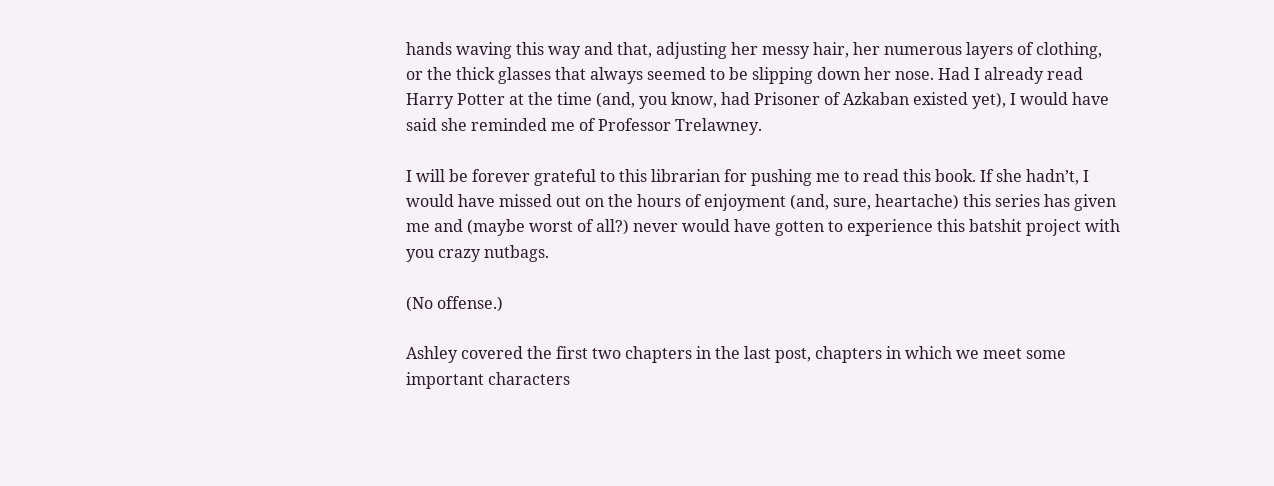hands waving this way and that, adjusting her messy hair, her numerous layers of clothing, or the thick glasses that always seemed to be slipping down her nose. Had I already read Harry Potter at the time (and, you know, had Prisoner of Azkaban existed yet), I would have said she reminded me of Professor Trelawney.

I will be forever grateful to this librarian for pushing me to read this book. If she hadn’t, I would have missed out on the hours of enjoyment (and, sure, heartache) this series has given me and (maybe worst of all?) never would have gotten to experience this batshit project with you crazy nutbags.

(No offense.)

Ashley covered the first two chapters in the last post, chapters in which we meet some important characters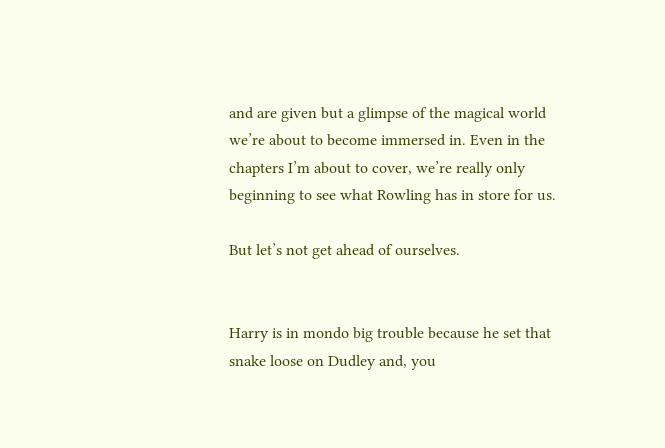and are given but a glimpse of the magical world we’re about to become immersed in. Even in the chapters I’m about to cover, we’re really only beginning to see what Rowling has in store for us.

But let’s not get ahead of ourselves.


Harry is in mondo big trouble because he set that snake loose on Dudley and, you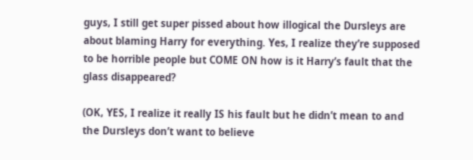guys, I still get super pissed about how illogical the Dursleys are about blaming Harry for everything. Yes, I realize they’re supposed to be horrible people but COME ON how is it Harry’s fault that the glass disappeared?

(OK, YES, I realize it really IS his fault but he didn’t mean to and the Dursleys don’t want to believe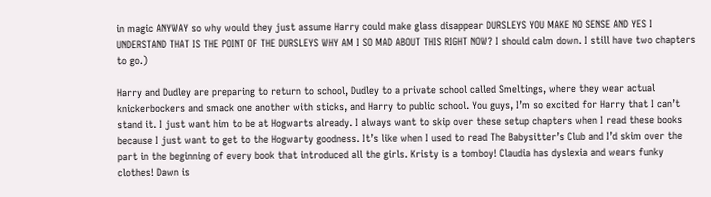in magic ANYWAY so why would they just assume Harry could make glass disappear DURSLEYS YOU MAKE NO SENSE AND YES I UNDERSTAND THAT IS THE POINT OF THE DURSLEYS WHY AM I SO MAD ABOUT THIS RIGHT NOW? I should calm down. I still have two chapters to go.)

Harry and Dudley are preparing to return to school, Dudley to a private school called Smeltings, where they wear actual knickerbockers and smack one another with sticks, and Harry to public school. You guys, I’m so excited for Harry that I can’t stand it. I just want him to be at Hogwarts already. I always want to skip over these setup chapters when I read these books because I just want to get to the Hogwarty goodness. It’s like when I used to read The Babysitter’s Club and I’d skim over the part in the beginning of every book that introduced all the girls. Kristy is a tomboy! Claudia has dyslexia and wears funky clothes! Dawn is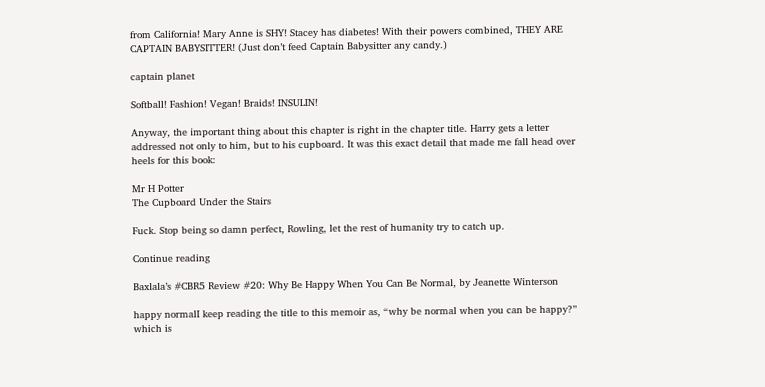from California! Mary Anne is SHY! Stacey has diabetes! With their powers combined, THEY ARE CAPTAIN BABYSITTER! (Just don’t feed Captain Babysitter any candy.)

captain planet

Softball! Fashion! Vegan! Braids! INSULIN!

Anyway, the important thing about this chapter is right in the chapter title. Harry gets a letter addressed not only to him, but to his cupboard. It was this exact detail that made me fall head over heels for this book:

Mr H Potter
The Cupboard Under the Stairs

Fuck. Stop being so damn perfect, Rowling, let the rest of humanity try to catch up.

Continue reading

Baxlala’s #CBR5 Review #20: Why Be Happy When You Can Be Normal, by Jeanette Winterson

happy normalI keep reading the title to this memoir as, “why be normal when you can be happy?” which is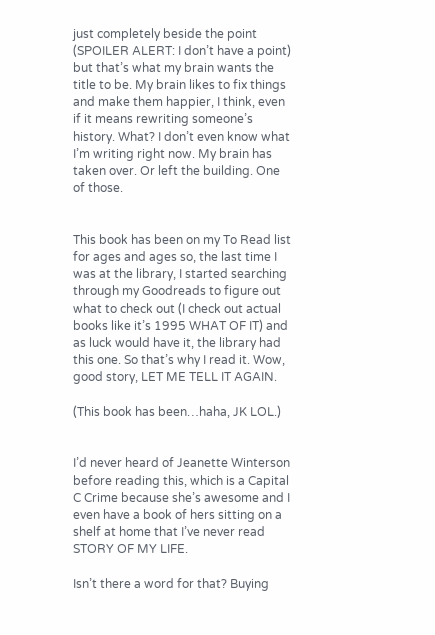just completely beside the point (SPOILER ALERT: I don’t have a point) but that’s what my brain wants the title to be. My brain likes to fix things and make them happier, I think, even if it means rewriting someone’s history. What? I don’t even know what I’m writing right now. My brain has taken over. Or left the building. One of those.


This book has been on my To Read list for ages and ages so, the last time I was at the library, I started searching through my Goodreads to figure out what to check out (I check out actual books like it’s 1995 WHAT OF IT) and as luck would have it, the library had this one. So that’s why I read it. Wow, good story, LET ME TELL IT AGAIN.

(This book has been…haha, JK LOL.)


I’d never heard of Jeanette Winterson before reading this, which is a Capital C Crime because she’s awesome and I even have a book of hers sitting on a shelf at home that I’ve never read STORY OF MY LIFE.

Isn’t there a word for that? Buying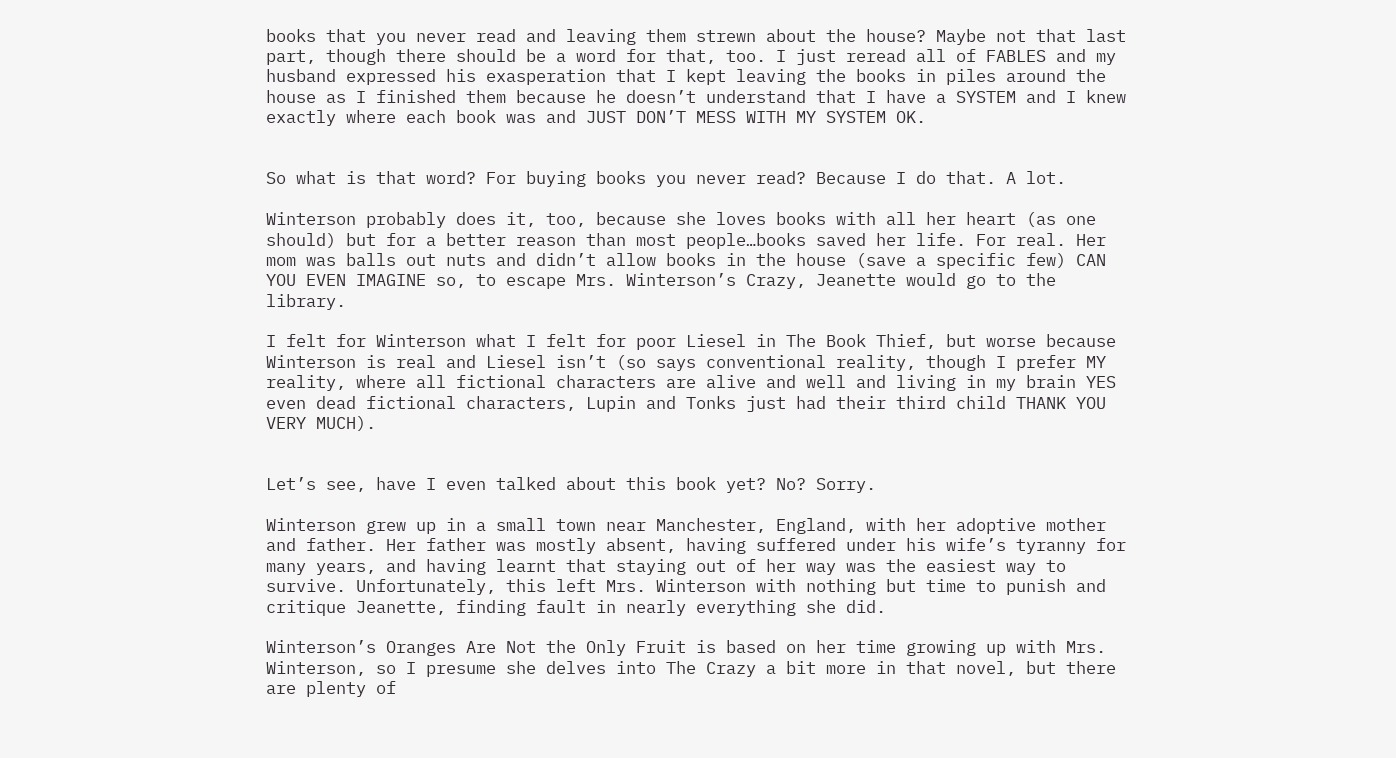books that you never read and leaving them strewn about the house? Maybe not that last part, though there should be a word for that, too. I just reread all of FABLES and my husband expressed his exasperation that I kept leaving the books in piles around the house as I finished them because he doesn’t understand that I have a SYSTEM and I knew exactly where each book was and JUST DON’T MESS WITH MY SYSTEM OK.


So what is that word? For buying books you never read? Because I do that. A lot.

Winterson probably does it, too, because she loves books with all her heart (as one should) but for a better reason than most people…books saved her life. For real. Her mom was balls out nuts and didn’t allow books in the house (save a specific few) CAN YOU EVEN IMAGINE so, to escape Mrs. Winterson’s Crazy, Jeanette would go to the library.

I felt for Winterson what I felt for poor Liesel in The Book Thief, but worse because Winterson is real and Liesel isn’t (so says conventional reality, though I prefer MY reality, where all fictional characters are alive and well and living in my brain YES even dead fictional characters, Lupin and Tonks just had their third child THANK YOU VERY MUCH).


Let’s see, have I even talked about this book yet? No? Sorry.

Winterson grew up in a small town near Manchester, England, with her adoptive mother and father. Her father was mostly absent, having suffered under his wife’s tyranny for many years, and having learnt that staying out of her way was the easiest way to survive. Unfortunately, this left Mrs. Winterson with nothing but time to punish and critique Jeanette, finding fault in nearly everything she did.

Winterson’s Oranges Are Not the Only Fruit is based on her time growing up with Mrs. Winterson, so I presume she delves into The Crazy a bit more in that novel, but there are plenty of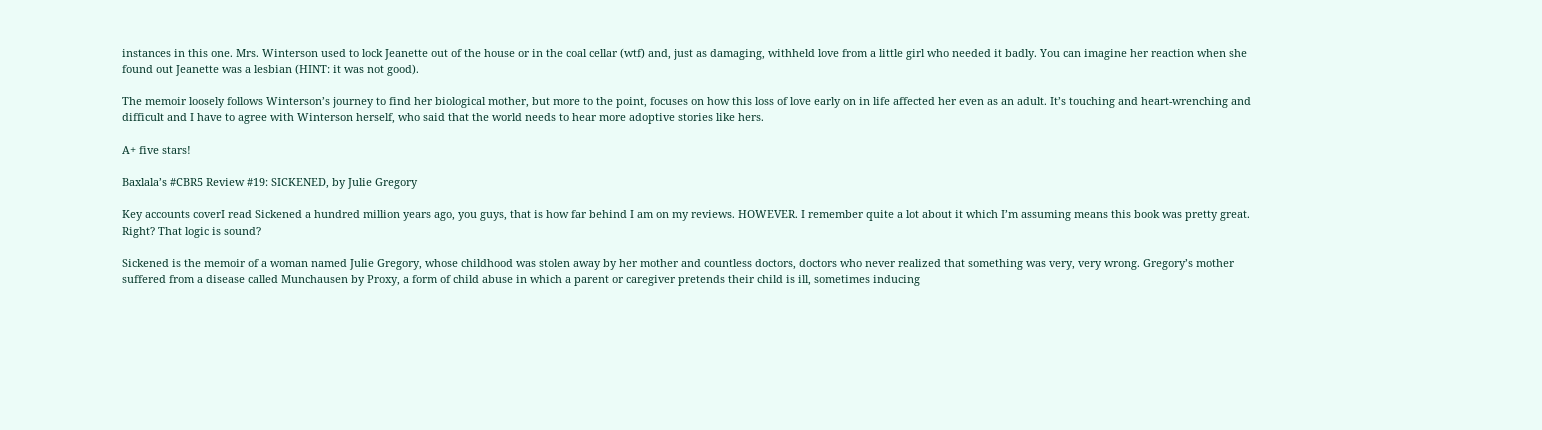instances in this one. Mrs. Winterson used to lock Jeanette out of the house or in the coal cellar (wtf) and, just as damaging, withheld love from a little girl who needed it badly. You can imagine her reaction when she found out Jeanette was a lesbian (HINT: it was not good).

The memoir loosely follows Winterson’s journey to find her biological mother, but more to the point, focuses on how this loss of love early on in life affected her even as an adult. It’s touching and heart-wrenching and difficult and I have to agree with Winterson herself, who said that the world needs to hear more adoptive stories like hers.

A+ five stars!

Baxlala’s #CBR5 Review #19: SICKENED, by Julie Gregory

Key accounts coverI read Sickened a hundred million years ago, you guys, that is how far behind I am on my reviews. HOWEVER. I remember quite a lot about it which I’m assuming means this book was pretty great. Right? That logic is sound?

Sickened is the memoir of a woman named Julie Gregory, whose childhood was stolen away by her mother and countless doctors, doctors who never realized that something was very, very wrong. Gregory’s mother suffered from a disease called Munchausen by Proxy, a form of child abuse in which a parent or caregiver pretends their child is ill, sometimes inducing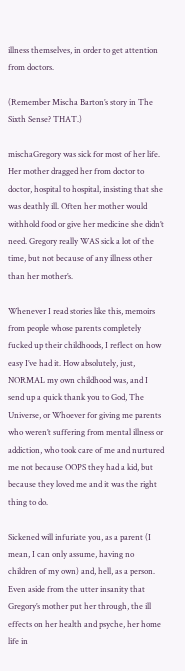illness themselves, in order to get attention from doctors.

(Remember Mischa Barton’s story in The Sixth Sense? THAT.)

mischaGregory was sick for most of her life. Her mother dragged her from doctor to doctor, hospital to hospital, insisting that she was deathly ill. Often her mother would withhold food or give her medicine she didn’t need. Gregory really WAS sick a lot of the time, but not because of any illness other than her mother’s.

Whenever I read stories like this, memoirs from people whose parents completely fucked up their childhoods, I reflect on how easy I’ve had it. How absolutely, just, NORMAL my own childhood was, and I send up a quick thank you to God, The Universe, or Whoever for giving me parents who weren’t suffering from mental illness or addiction, who took care of me and nurtured me not because OOPS they had a kid, but because they loved me and it was the right thing to do.

Sickened will infuriate you, as a parent (I mean, I can only assume, having no children of my own) and, hell, as a person. Even aside from the utter insanity that Gregory’s mother put her through, the ill effects on her health and psyche, her home life in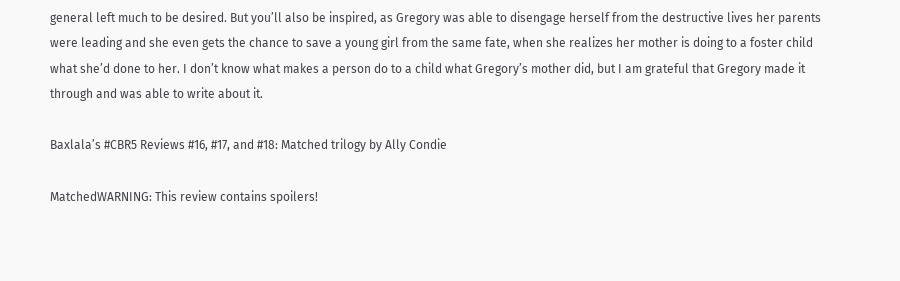general left much to be desired. But you’ll also be inspired, as Gregory was able to disengage herself from the destructive lives her parents were leading and she even gets the chance to save a young girl from the same fate, when she realizes her mother is doing to a foster child what she’d done to her. I don’t know what makes a person do to a child what Gregory’s mother did, but I am grateful that Gregory made it through and was able to write about it.

Baxlala’s #CBR5 Reviews #16, #17, and #18: Matched trilogy by Ally Condie

MatchedWARNING: This review contains spoilers!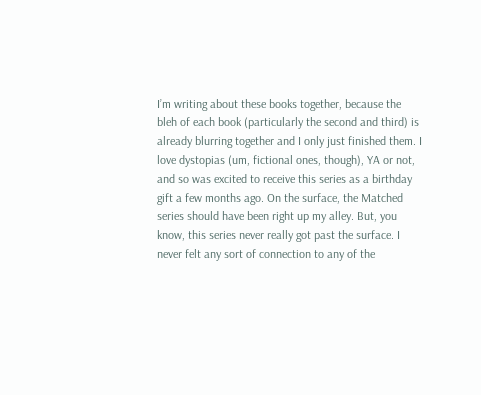I’m writing about these books together, because the bleh of each book (particularly the second and third) is already blurring together and I only just finished them. I love dystopias (um, fictional ones, though), YA or not, and so was excited to receive this series as a birthday gift a few months ago. On the surface, the Matched series should have been right up my alley. But, you know, this series never really got past the surface. I never felt any sort of connection to any of the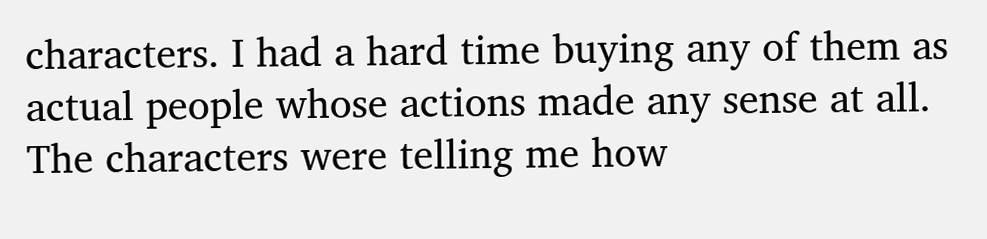characters. I had a hard time buying any of them as actual people whose actions made any sense at all. The characters were telling me how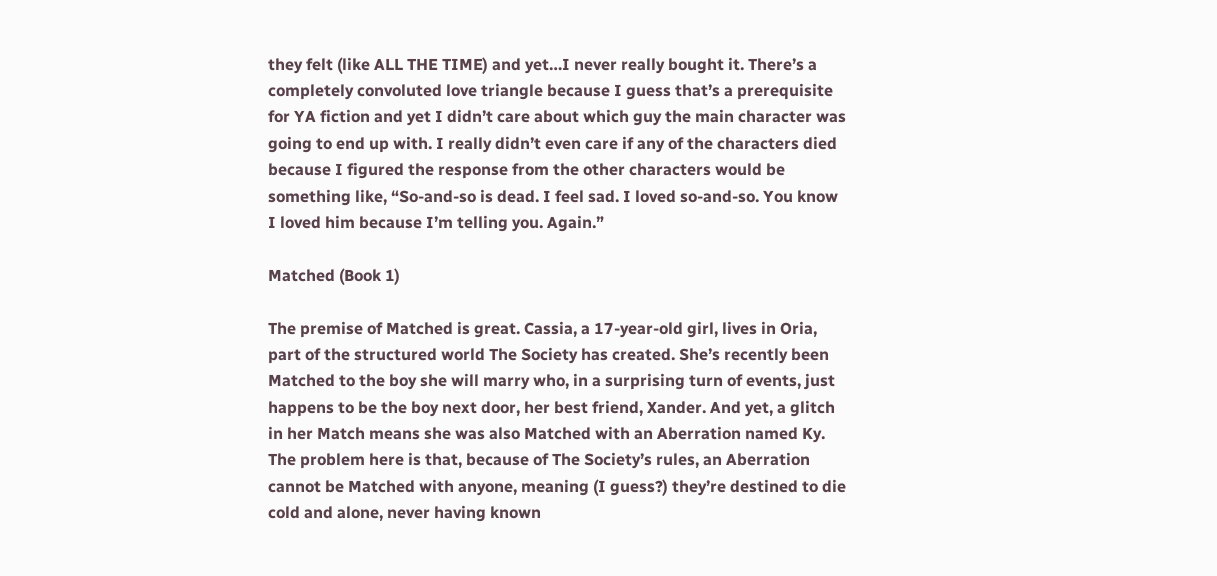they felt (like ALL THE TIME) and yet…I never really bought it. There’s a completely convoluted love triangle because I guess that’s a prerequisite for YA fiction and yet I didn’t care about which guy the main character was going to end up with. I really didn’t even care if any of the characters died because I figured the response from the other characters would be something like, “So-and-so is dead. I feel sad. I loved so-and-so. You know I loved him because I’m telling you. Again.”

Matched (Book 1)

The premise of Matched is great. Cassia, a 17-year-old girl, lives in Oria, part of the structured world The Society has created. She’s recently been Matched to the boy she will marry who, in a surprising turn of events, just happens to be the boy next door, her best friend, Xander. And yet, a glitch in her Match means she was also Matched with an Aberration named Ky. The problem here is that, because of The Society’s rules, an Aberration cannot be Matched with anyone, meaning (I guess?) they’re destined to die cold and alone, never having known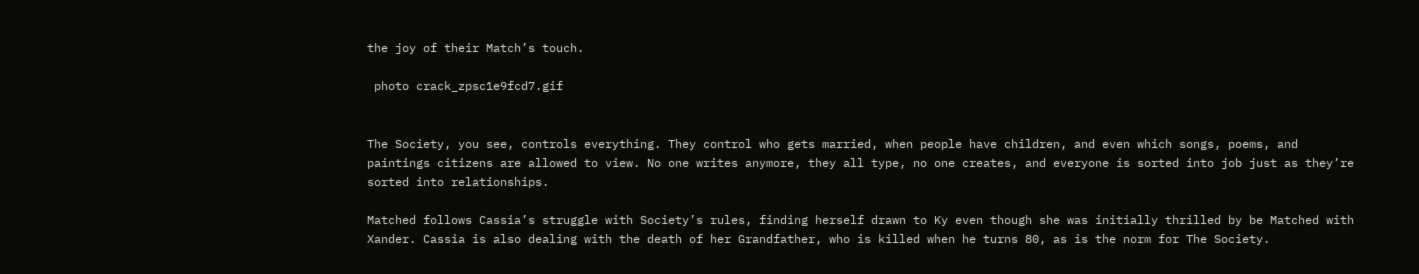the joy of their Match’s touch.

 photo crack_zpsc1e9fcd7.gif


The Society, you see, controls everything. They control who gets married, when people have children, and even which songs, poems, and paintings citizens are allowed to view. No one writes anymore, they all type, no one creates, and everyone is sorted into job just as they’re sorted into relationships.

Matched follows Cassia’s struggle with Society’s rules, finding herself drawn to Ky even though she was initially thrilled by be Matched with Xander. Cassia is also dealing with the death of her Grandfather, who is killed when he turns 80, as is the norm for The Society.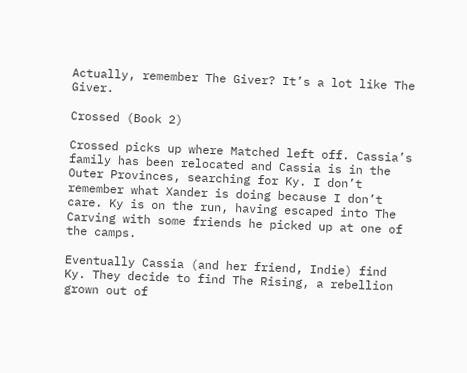Actually, remember The Giver? It’s a lot like The Giver.

Crossed (Book 2)

Crossed picks up where Matched left off. Cassia’s family has been relocated and Cassia is in the Outer Provinces, searching for Ky. I don’t remember what Xander is doing because I don’t care. Ky is on the run, having escaped into The Carving with some friends he picked up at one of the camps.

Eventually Cassia (and her friend, Indie) find Ky. They decide to find The Rising, a rebellion grown out of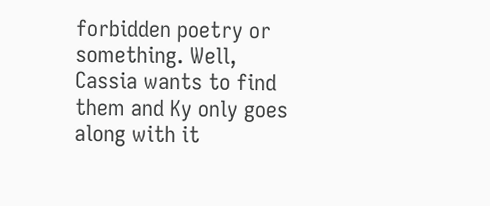forbidden poetry or something. Well, Cassia wants to find them and Ky only goes along with it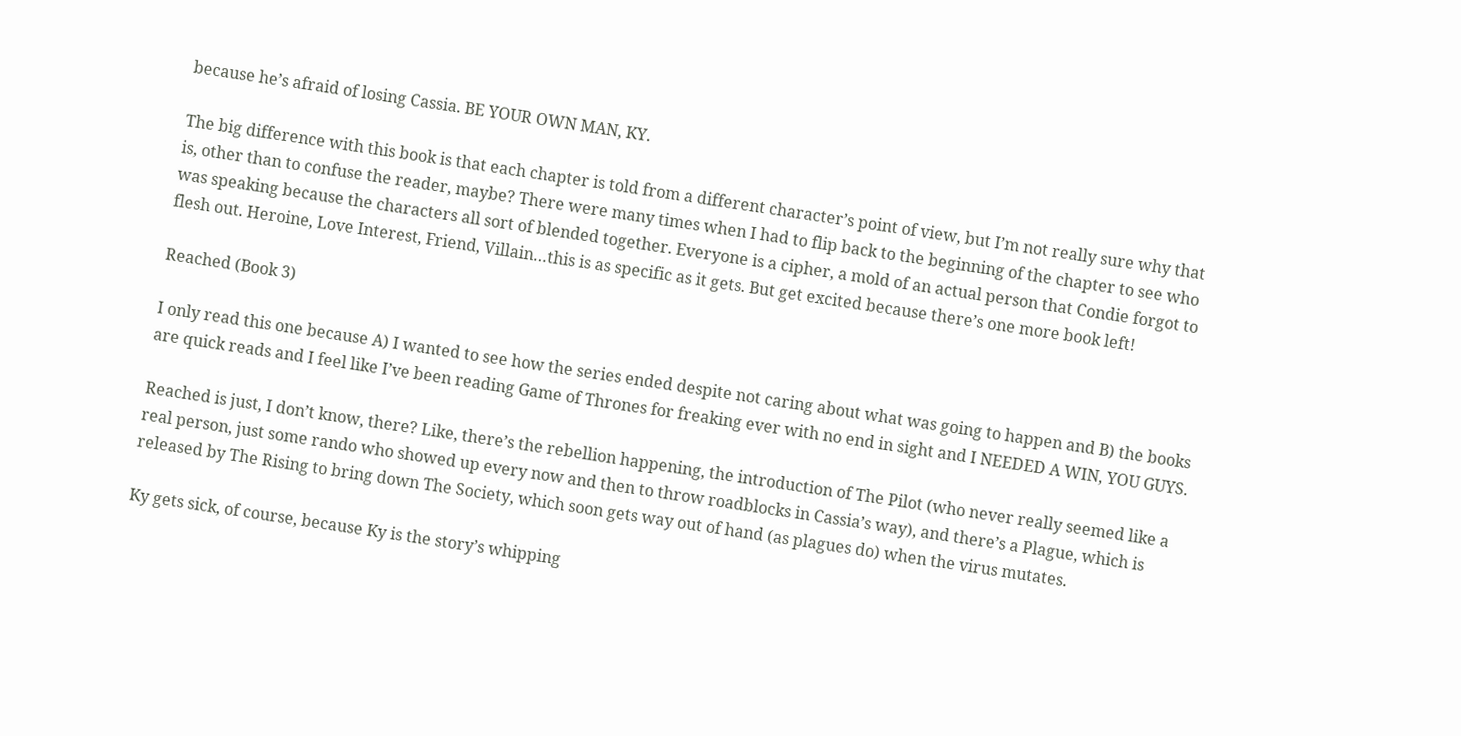because he’s afraid of losing Cassia. BE YOUR OWN MAN, KY.

The big difference with this book is that each chapter is told from a different character’s point of view, but I’m not really sure why that is, other than to confuse the reader, maybe? There were many times when I had to flip back to the beginning of the chapter to see who was speaking because the characters all sort of blended together. Everyone is a cipher, a mold of an actual person that Condie forgot to flesh out. Heroine, Love Interest, Friend, Villain…this is as specific as it gets. But get excited because there’s one more book left!

Reached (Book 3)

I only read this one because A) I wanted to see how the series ended despite not caring about what was going to happen and B) the books are quick reads and I feel like I’ve been reading Game of Thrones for freaking ever with no end in sight and I NEEDED A WIN, YOU GUYS.

Reached is just, I don’t know, there? Like, there’s the rebellion happening, the introduction of The Pilot (who never really seemed like a real person, just some rando who showed up every now and then to throw roadblocks in Cassia’s way), and there’s a Plague, which is released by The Rising to bring down The Society, which soon gets way out of hand (as plagues do) when the virus mutates.

Ky gets sick, of course, because Ky is the story’s whipping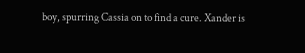boy, spurring Cassia on to find a cure. Xander is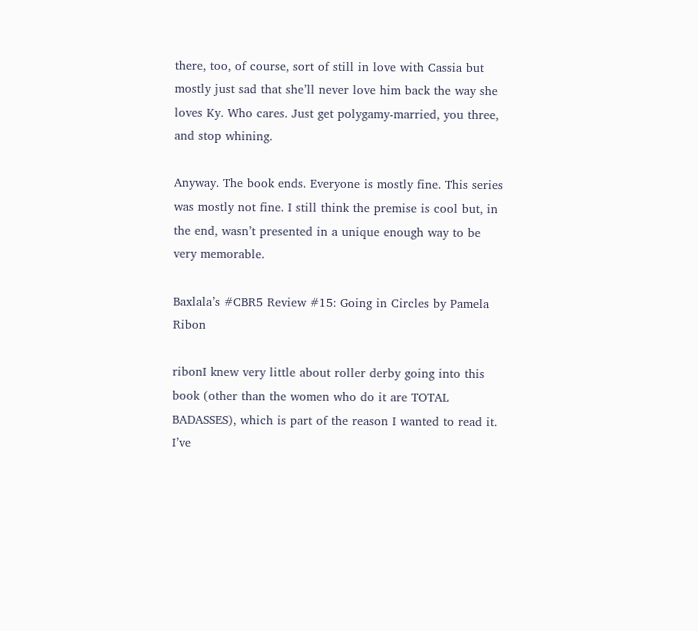there, too, of course, sort of still in love with Cassia but mostly just sad that she’ll never love him back the way she loves Ky. Who cares. Just get polygamy-married, you three, and stop whining.

Anyway. The book ends. Everyone is mostly fine. This series was mostly not fine. I still think the premise is cool but, in the end, wasn’t presented in a unique enough way to be very memorable.

Baxlala’s #CBR5 Review #15: Going in Circles by Pamela Ribon

ribonI knew very little about roller derby going into this book (other than the women who do it are TOTAL BADASSES), which is part of the reason I wanted to read it. I’ve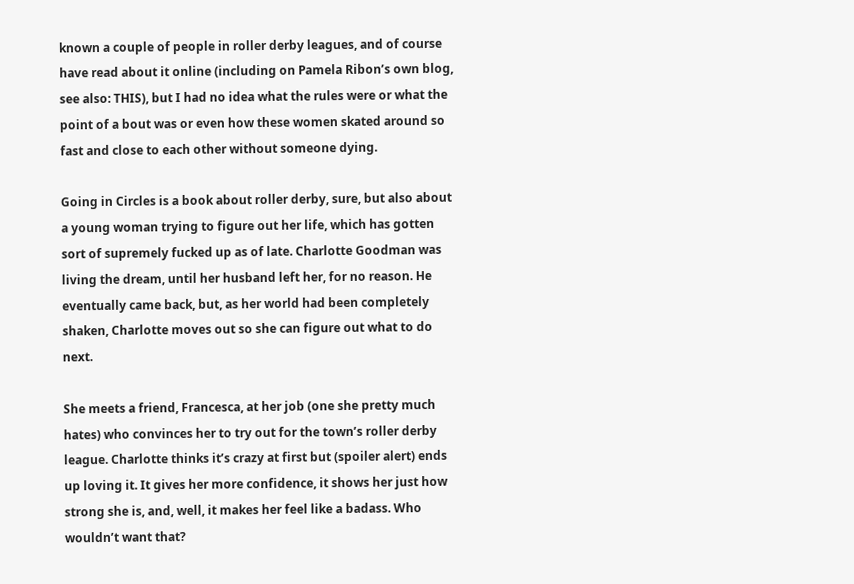known a couple of people in roller derby leagues, and of course have read about it online (including on Pamela Ribon’s own blog, see also: THIS), but I had no idea what the rules were or what the point of a bout was or even how these women skated around so fast and close to each other without someone dying.

Going in Circles is a book about roller derby, sure, but also about a young woman trying to figure out her life, which has gotten sort of supremely fucked up as of late. Charlotte Goodman was living the dream, until her husband left her, for no reason. He eventually came back, but, as her world had been completely shaken, Charlotte moves out so she can figure out what to do next.

She meets a friend, Francesca, at her job (one she pretty much hates) who convinces her to try out for the town’s roller derby league. Charlotte thinks it’s crazy at first but (spoiler alert) ends up loving it. It gives her more confidence, it shows her just how strong she is, and, well, it makes her feel like a badass. Who wouldn’t want that?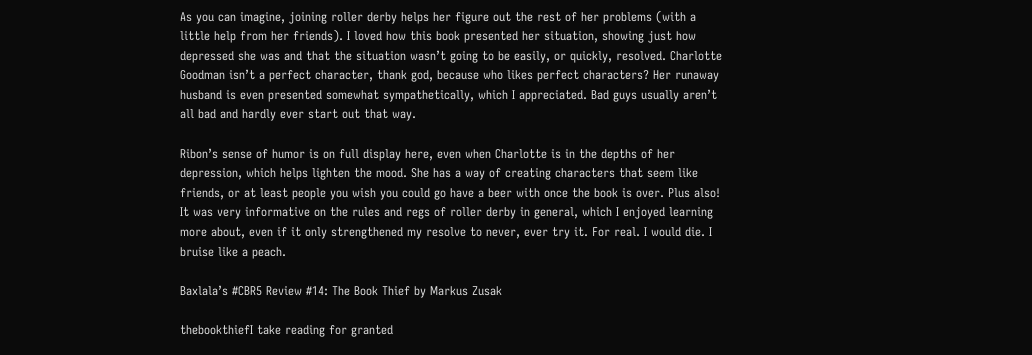As you can imagine, joining roller derby helps her figure out the rest of her problems (with a little help from her friends). I loved how this book presented her situation, showing just how depressed she was and that the situation wasn’t going to be easily, or quickly, resolved. Charlotte Goodman isn’t a perfect character, thank god, because who likes perfect characters? Her runaway husband is even presented somewhat sympathetically, which I appreciated. Bad guys usually aren’t all bad and hardly ever start out that way.

Ribon’s sense of humor is on full display here, even when Charlotte is in the depths of her depression, which helps lighten the mood. She has a way of creating characters that seem like friends, or at least people you wish you could go have a beer with once the book is over. Plus also! It was very informative on the rules and regs of roller derby in general, which I enjoyed learning more about, even if it only strengthened my resolve to never, ever try it. For real. I would die. I bruise like a peach.

Baxlala’s #CBR5 Review #14: The Book Thief by Markus Zusak

thebookthiefI take reading for granted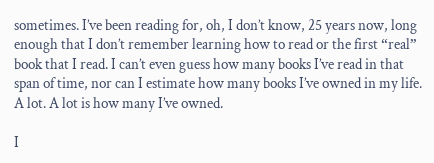sometimes. I’ve been reading for, oh, I don’t know, 25 years now, long enough that I don’t remember learning how to read or the first “real” book that I read. I can’t even guess how many books I’ve read in that span of time, nor can I estimate how many books I’ve owned in my life. A lot. A lot is how many I’ve owned.

I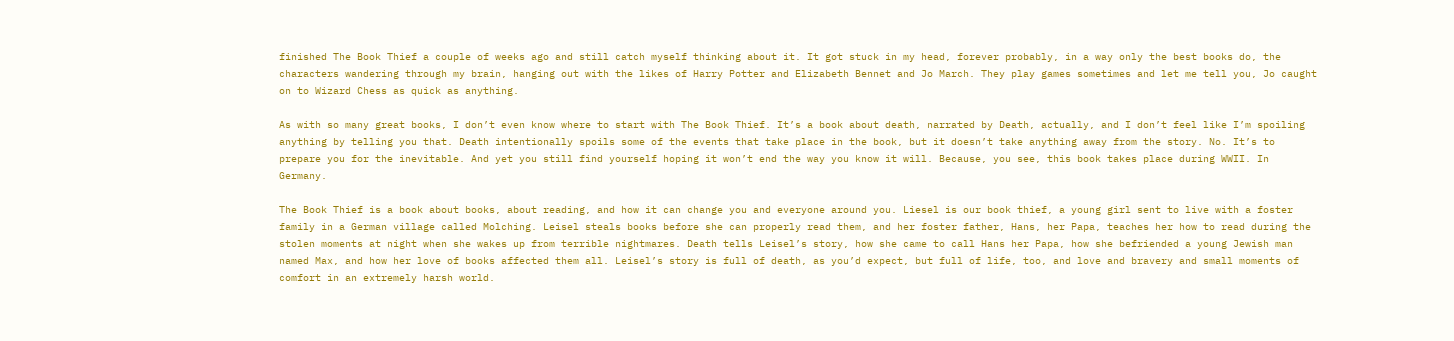finished The Book Thief a couple of weeks ago and still catch myself thinking about it. It got stuck in my head, forever probably, in a way only the best books do, the characters wandering through my brain, hanging out with the likes of Harry Potter and Elizabeth Bennet and Jo March. They play games sometimes and let me tell you, Jo caught on to Wizard Chess as quick as anything.

As with so many great books, I don’t even know where to start with The Book Thief. It’s a book about death, narrated by Death, actually, and I don’t feel like I’m spoiling anything by telling you that. Death intentionally spoils some of the events that take place in the book, but it doesn’t take anything away from the story. No. It’s to prepare you for the inevitable. And yet you still find yourself hoping it won’t end the way you know it will. Because, you see, this book takes place during WWII. In Germany.

The Book Thief is a book about books, about reading, and how it can change you and everyone around you. Liesel is our book thief, a young girl sent to live with a foster family in a German village called Molching. Leisel steals books before she can properly read them, and her foster father, Hans, her Papa, teaches her how to read during the stolen moments at night when she wakes up from terrible nightmares. Death tells Leisel’s story, how she came to call Hans her Papa, how she befriended a young Jewish man named Max, and how her love of books affected them all. Leisel’s story is full of death, as you’d expect, but full of life, too, and love and bravery and small moments of comfort in an extremely harsh world.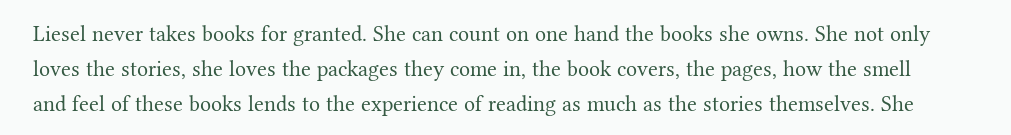Liesel never takes books for granted. She can count on one hand the books she owns. She not only loves the stories, she loves the packages they come in, the book covers, the pages, how the smell and feel of these books lends to the experience of reading as much as the stories themselves. She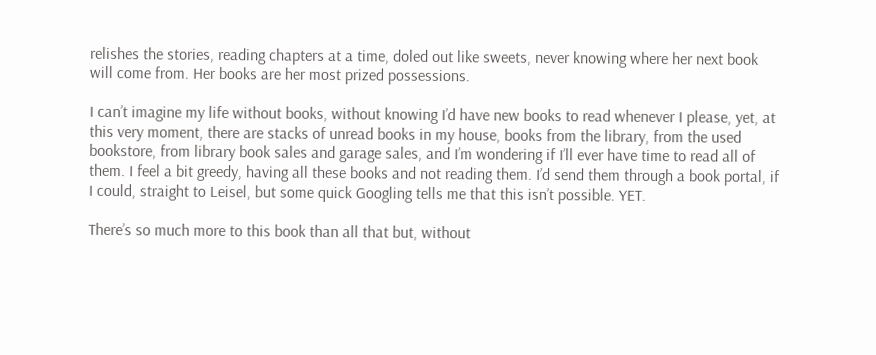relishes the stories, reading chapters at a time, doled out like sweets, never knowing where her next book will come from. Her books are her most prized possessions.

I can’t imagine my life without books, without knowing I’d have new books to read whenever I please, yet, at this very moment, there are stacks of unread books in my house, books from the library, from the used bookstore, from library book sales and garage sales, and I’m wondering if I’ll ever have time to read all of them. I feel a bit greedy, having all these books and not reading them. I’d send them through a book portal, if I could, straight to Leisel, but some quick Googling tells me that this isn’t possible. YET.

There’s so much more to this book than all that but, without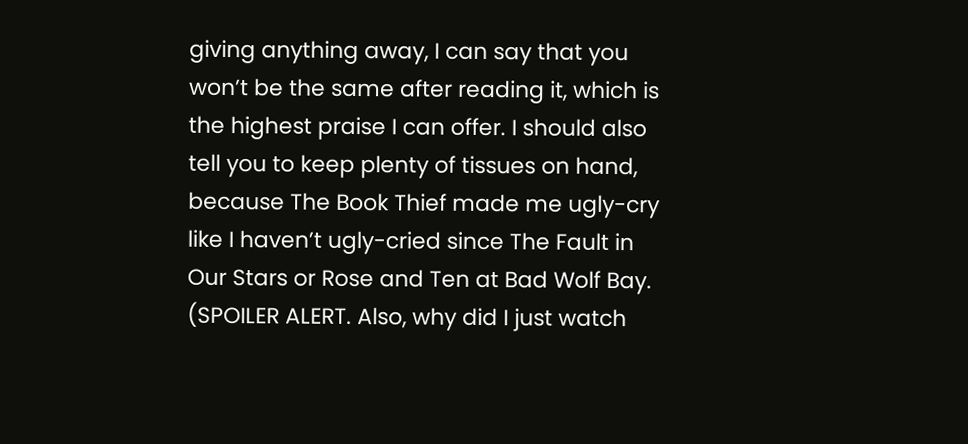giving anything away, I can say that you won’t be the same after reading it, which is the highest praise I can offer. I should also tell you to keep plenty of tissues on hand, because The Book Thief made me ugly-cry like I haven’t ugly-cried since The Fault in Our Stars or Rose and Ten at Bad Wolf Bay. (SPOILER ALERT. Also, why did I just watch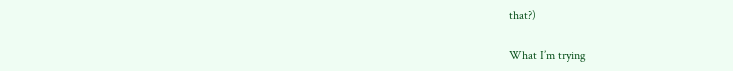that?)

What I’m trying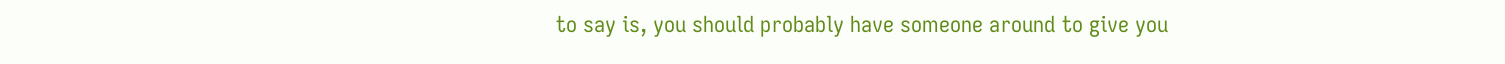to say is, you should probably have someone around to give you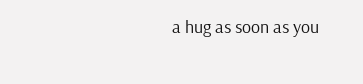a hug as soon as you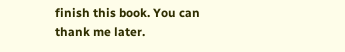finish this book. You can thank me later.